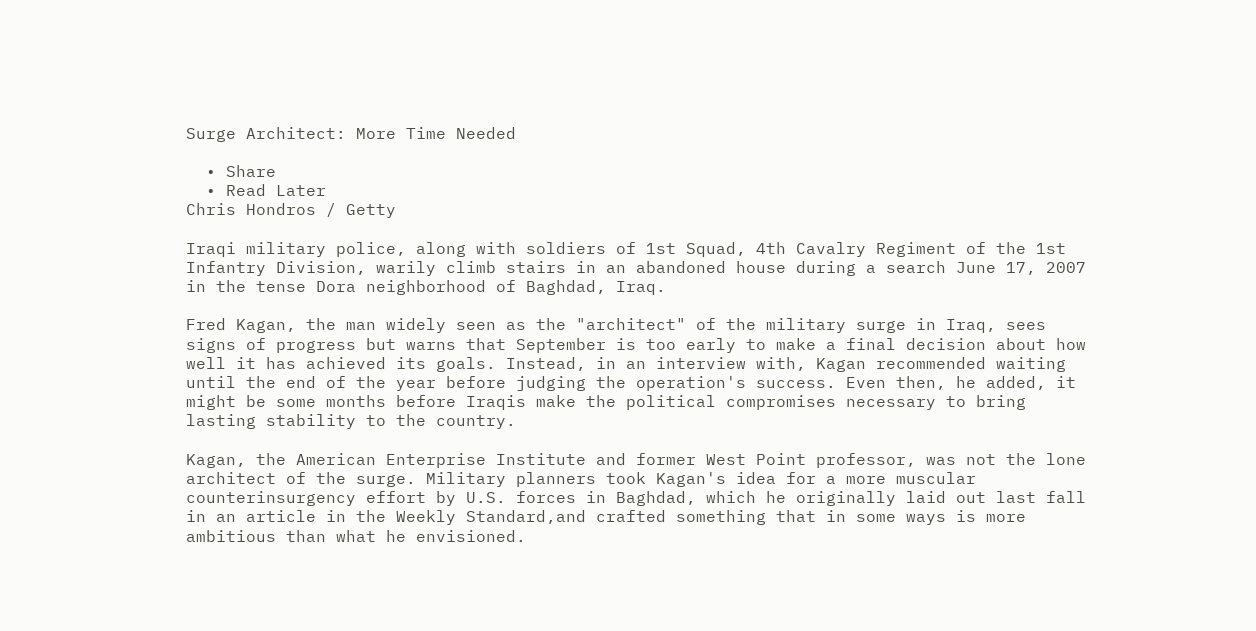Surge Architect: More Time Needed

  • Share
  • Read Later
Chris Hondros / Getty

Iraqi military police, along with soldiers of 1st Squad, 4th Cavalry Regiment of the 1st Infantry Division, warily climb stairs in an abandoned house during a search June 17, 2007 in the tense Dora neighborhood of Baghdad, Iraq.

Fred Kagan, the man widely seen as the "architect" of the military surge in Iraq, sees signs of progress but warns that September is too early to make a final decision about how well it has achieved its goals. Instead, in an interview with, Kagan recommended waiting until the end of the year before judging the operation's success. Even then, he added, it might be some months before Iraqis make the political compromises necessary to bring lasting stability to the country.

Kagan, the American Enterprise Institute and former West Point professor, was not the lone architect of the surge. Military planners took Kagan's idea for a more muscular counterinsurgency effort by U.S. forces in Baghdad, which he originally laid out last fall in an article in the Weekly Standard,and crafted something that in some ways is more ambitious than what he envisioned.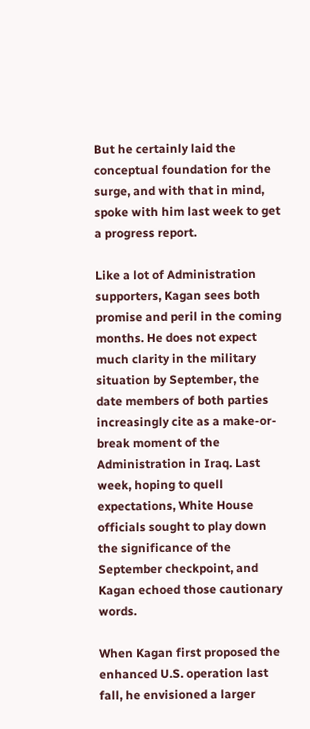But he certainly laid the conceptual foundation for the surge, and with that in mind, spoke with him last week to get a progress report.

Like a lot of Administration supporters, Kagan sees both promise and peril in the coming months. He does not expect much clarity in the military situation by September, the date members of both parties increasingly cite as a make-or-break moment of the Administration in Iraq. Last week, hoping to quell expectations, White House officials sought to play down the significance of the September checkpoint, and Kagan echoed those cautionary words.

When Kagan first proposed the enhanced U.S. operation last fall, he envisioned a larger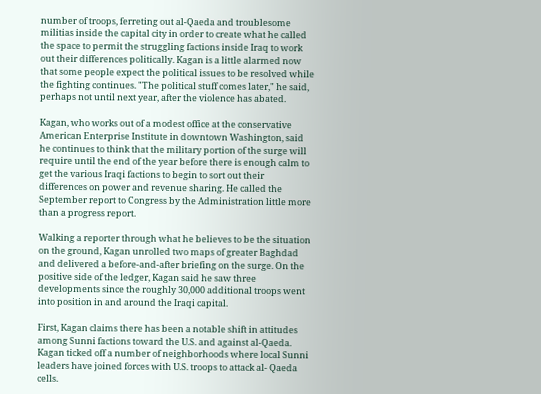number of troops, ferreting out al-Qaeda and troublesome militias inside the capital city in order to create what he called the space to permit the struggling factions inside Iraq to work out their differences politically. Kagan is a little alarmed now that some people expect the political issues to be resolved while the fighting continues. "The political stuff comes later," he said, perhaps not until next year, after the violence has abated.

Kagan, who works out of a modest office at the conservative American Enterprise Institute in downtown Washington, said he continues to think that the military portion of the surge will require until the end of the year before there is enough calm to get the various Iraqi factions to begin to sort out their differences on power and revenue sharing. He called the September report to Congress by the Administration little more than a progress report.

Walking a reporter through what he believes to be the situation on the ground, Kagan unrolled two maps of greater Baghdad and delivered a before-and-after briefing on the surge. On the positive side of the ledger, Kagan said he saw three developments since the roughly 30,000 additional troops went into position in and around the Iraqi capital.

First, Kagan claims there has been a notable shift in attitudes among Sunni factions toward the U.S. and against al-Qaeda. Kagan ticked off a number of neighborhoods where local Sunni leaders have joined forces with U.S. troops to attack al- Qaeda cells.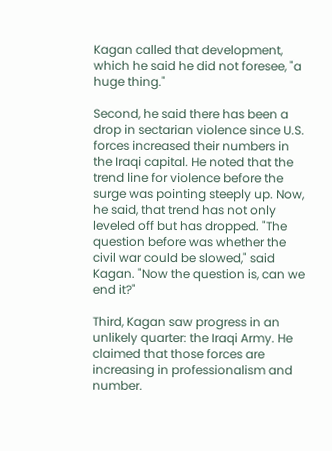Kagan called that development, which he said he did not foresee, "a huge thing."

Second, he said there has been a drop in sectarian violence since U.S. forces increased their numbers in the Iraqi capital. He noted that the trend line for violence before the surge was pointing steeply up. Now, he said, that trend has not only leveled off but has dropped. "The question before was whether the civil war could be slowed," said Kagan. "Now the question is, can we end it?"

Third, Kagan saw progress in an unlikely quarter: the Iraqi Army. He claimed that those forces are increasing in professionalism and number.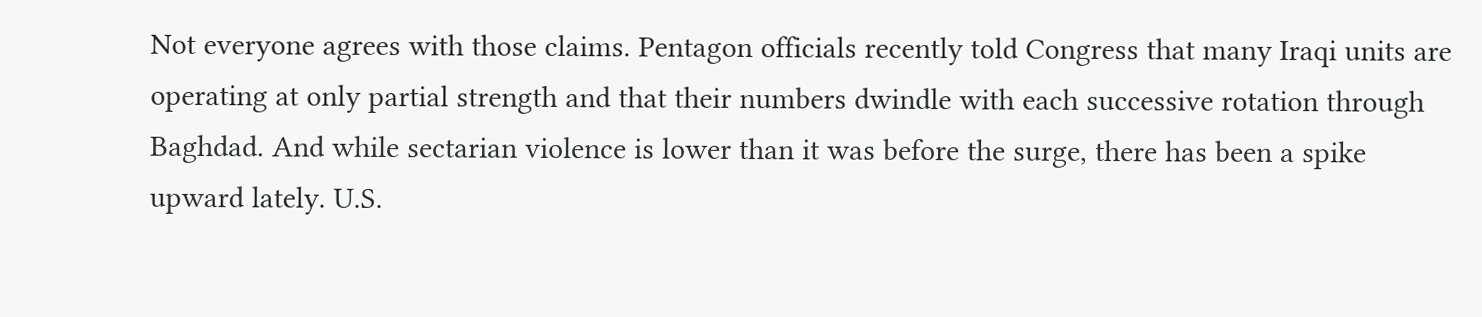Not everyone agrees with those claims. Pentagon officials recently told Congress that many Iraqi units are operating at only partial strength and that their numbers dwindle with each successive rotation through Baghdad. And while sectarian violence is lower than it was before the surge, there has been a spike upward lately. U.S.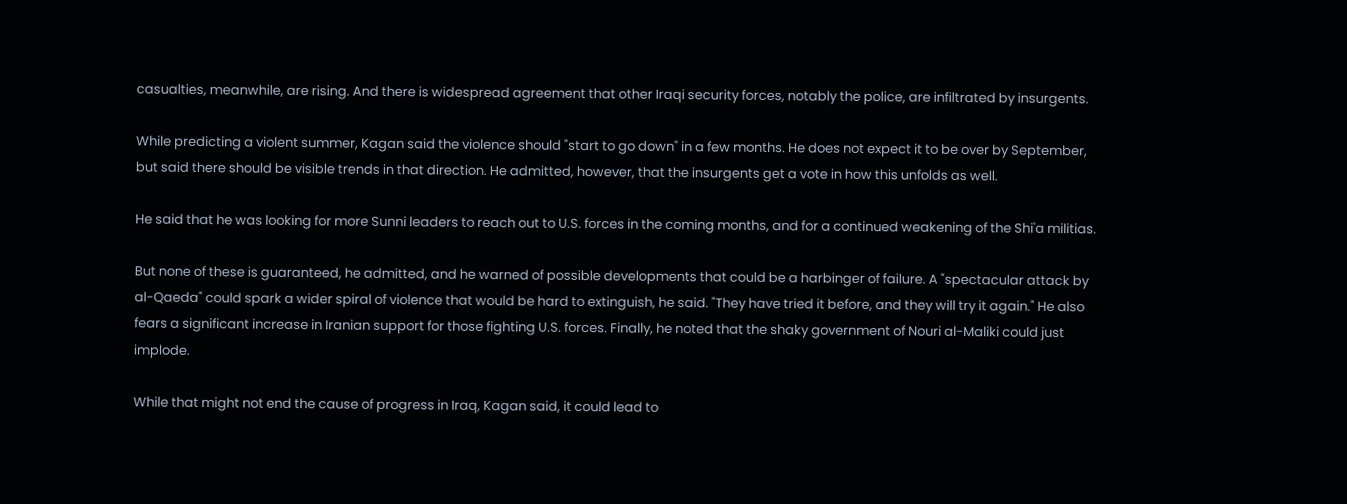casualties, meanwhile, are rising. And there is widespread agreement that other Iraqi security forces, notably the police, are infiltrated by insurgents.

While predicting a violent summer, Kagan said the violence should "start to go down" in a few months. He does not expect it to be over by September, but said there should be visible trends in that direction. He admitted, however, that the insurgents get a vote in how this unfolds as well.

He said that he was looking for more Sunni leaders to reach out to U.S. forces in the coming months, and for a continued weakening of the Shi'a militias.

But none of these is guaranteed, he admitted, and he warned of possible developments that could be a harbinger of failure. A "spectacular attack by al-Qaeda" could spark a wider spiral of violence that would be hard to extinguish, he said. "They have tried it before, and they will try it again." He also fears a significant increase in Iranian support for those fighting U.S. forces. Finally, he noted that the shaky government of Nouri al-Maliki could just implode.

While that might not end the cause of progress in Iraq, Kagan said, it could lead to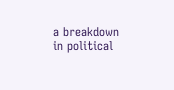a breakdown in political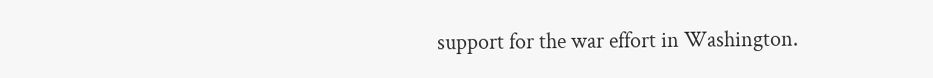support for the war effort in Washington.